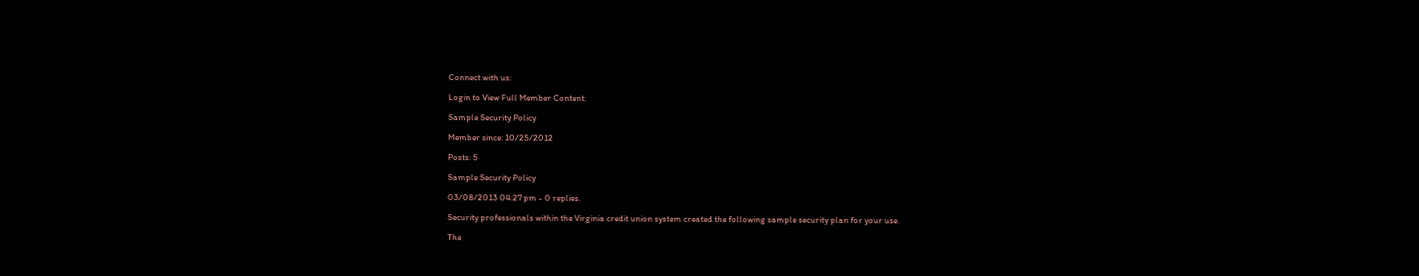Connect with us:

Login to View Full Member Content:

Sample Security Policy

Member since: 10/25/2012

Posts: 5

Sample Security Policy

03/08/2013 04:27 pm - 0 replies.

Security professionals within the Virginia credit union system created the following sample security plan for your use.

The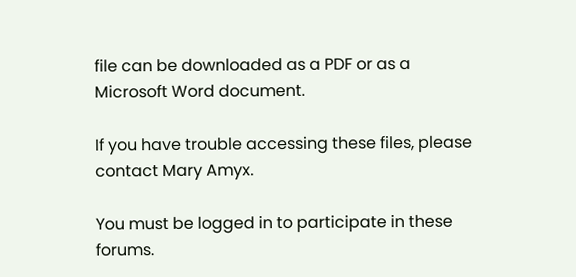file can be downloaded as a PDF or as a Microsoft Word document.

If you have trouble accessing these files, please contact Mary Amyx.

You must be logged in to participate in these forums.